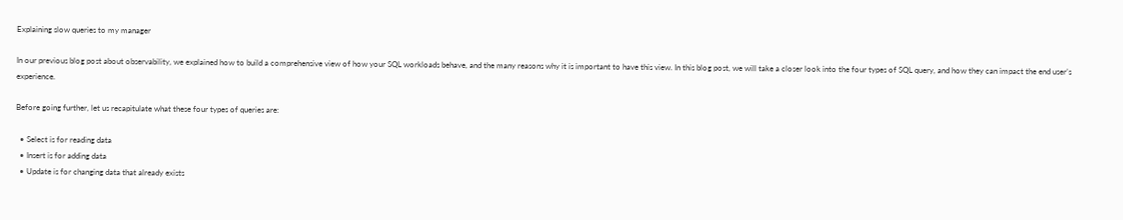Explaining slow queries to my manager

In our previous blog post about observability, we explained how to build a comprehensive view of how your SQL workloads behave, and the many reasons why it is important to have this view. In this blog post, we will take a closer look into the four types of SQL query, and how they can impact the end user’s experience.

Before going further, let us recapitulate what these four types of queries are:

  • Select is for reading data
  • Insert is for adding data
  • Update is for changing data that already exists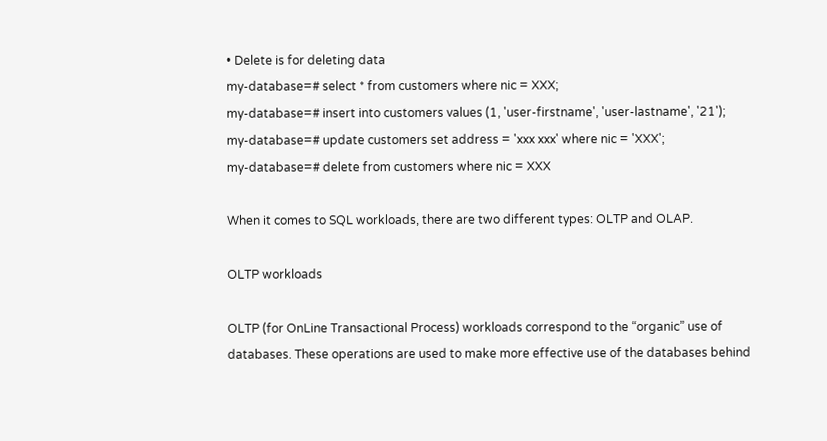• Delete is for deleting data
my-database=# select * from customers where nic = XXX;
my-database=# insert into customers values (1, 'user-firstname', 'user-lastname', '21');
my-database=# update customers set address = 'xxx xxx' where nic = 'XXX';
my-database=# delete from customers where nic = XXX

When it comes to SQL workloads, there are two different types: OLTP and OLAP.

OLTP workloads

OLTP (for OnLine Transactional Process) workloads correspond to the “organic” use of databases. These operations are used to make more effective use of the databases behind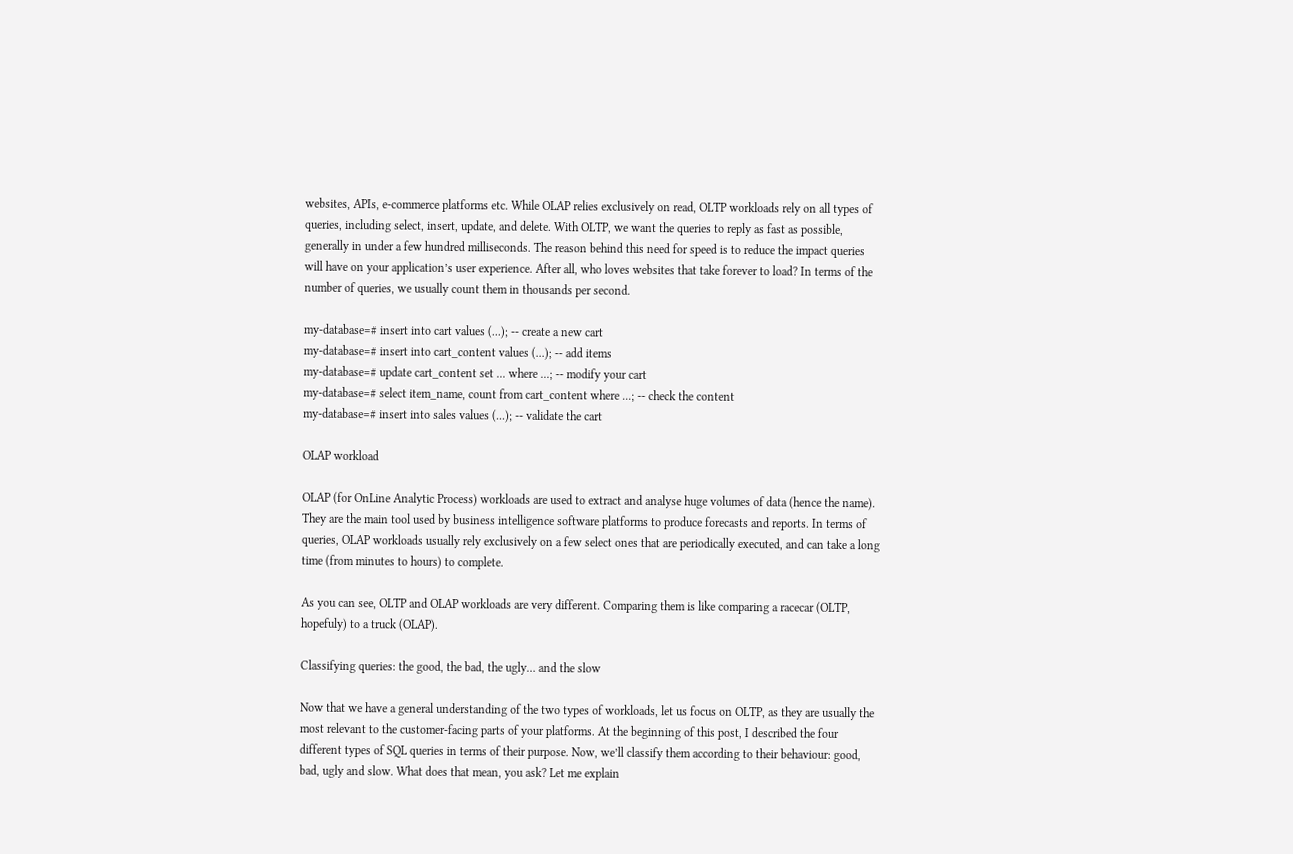websites, APIs, e-commerce platforms etc. While OLAP relies exclusively on read, OLTP workloads rely on all types of queries, including select, insert, update, and delete. With OLTP, we want the queries to reply as fast as possible, generally in under a few hundred milliseconds. The reason behind this need for speed is to reduce the impact queries will have on your application’s user experience. After all, who loves websites that take forever to load? In terms of the number of queries, we usually count them in thousands per second.

my-database=# insert into cart values (...); -- create a new cart
my-database=# insert into cart_content values (...); -- add items
my-database=# update cart_content set ... where ...; -- modify your cart
my-database=# select item_name, count from cart_content where ...; -- check the content
my-database=# insert into sales values (...); -- validate the cart

OLAP workload

OLAP (for OnLine Analytic Process) workloads are used to extract and analyse huge volumes of data (hence the name). They are the main tool used by business intelligence software platforms to produce forecasts and reports. In terms of queries, OLAP workloads usually rely exclusively on a few select ones that are periodically executed, and can take a long time (from minutes to hours) to complete.

As you can see, OLTP and OLAP workloads are very different. Comparing them is like comparing a racecar (OLTP, hopefuly) to a truck (OLAP).

Classifying queries: the good, the bad, the ugly… and the slow

Now that we have a general understanding of the two types of workloads, let us focus on OLTP, as they are usually the most relevant to the customer-facing parts of your platforms. At the beginning of this post, I described the four different types of SQL queries in terms of their purpose. Now, we’ll classify them according to their behaviour: good, bad, ugly and slow. What does that mean, you ask? Let me explain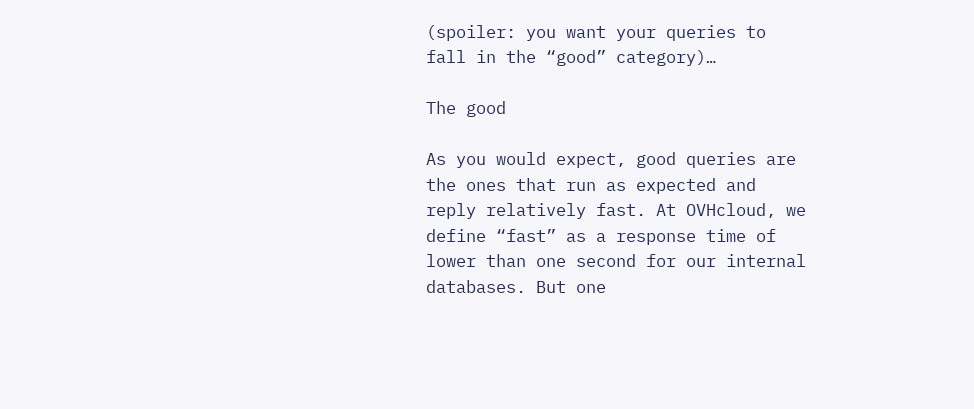(spoiler: you want your queries to fall in the “good” category)…

The good

As you would expect, good queries are the ones that run as expected and reply relatively fast. At OVHcloud, we define “fast” as a response time of lower than one second for our internal databases. But one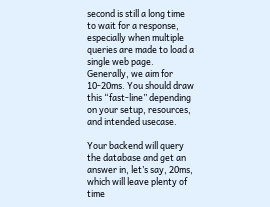second is still a long time to wait for a response, especially when multiple queries are made to load a single web page. Generally, we aim for 10-20ms. You should draw this “fast-line” depending on your setup, resources, and intended usecase.

Your backend will query the database and get an answer in, let’s say, 20ms, which will leave plenty of time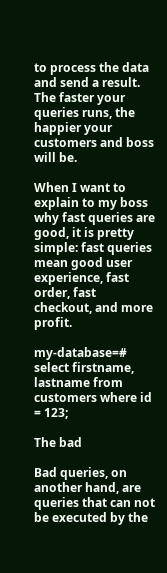to process the data and send a result. The faster your queries runs, the happier your customers and boss will be.

When I want to explain to my boss why fast queries are good, it is pretty simple: fast queries mean good user experience, fast order, fast checkout, and more profit.

my-database=# select firstname, lastname from customers where id = 123;

The bad

Bad queries, on another hand, are queries that can not be executed by the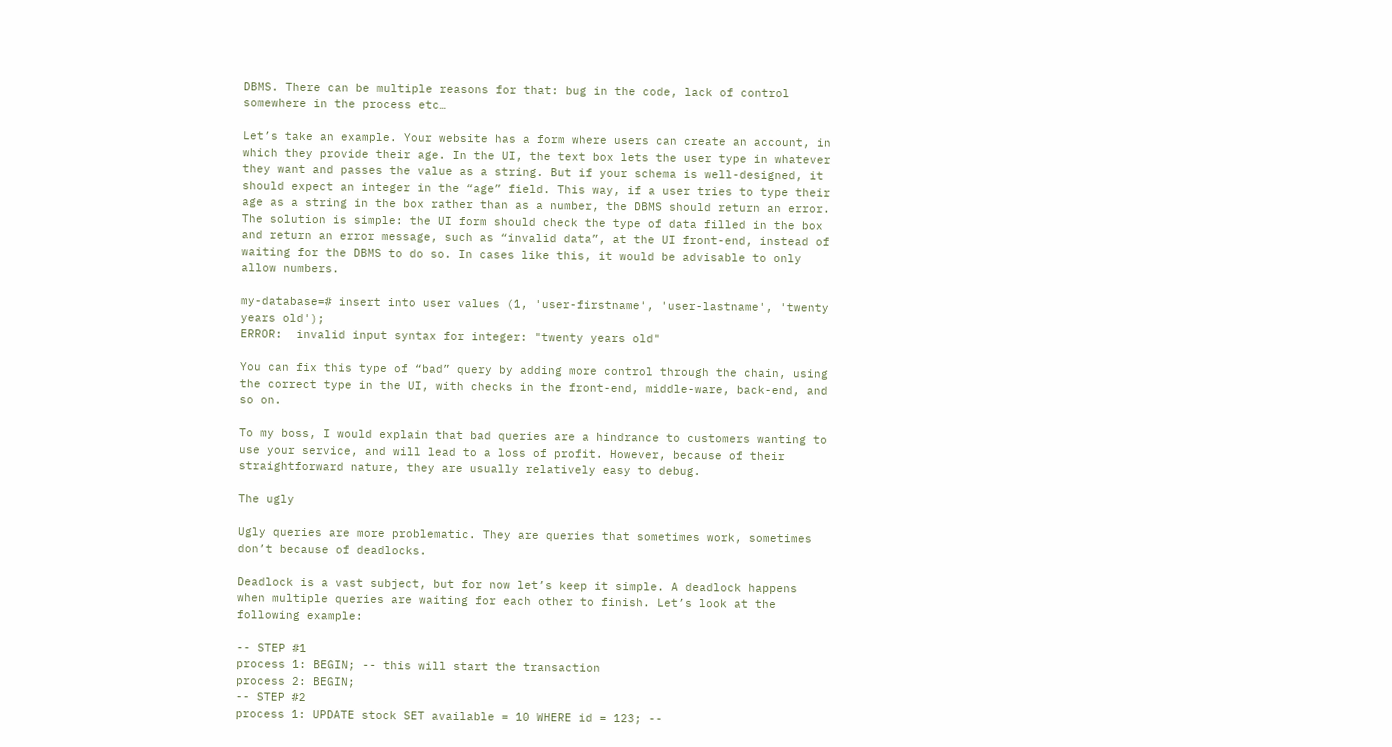DBMS. There can be multiple reasons for that: bug in the code, lack of control somewhere in the process etc…

Let’s take an example. Your website has a form where users can create an account, in which they provide their age. In the UI, the text box lets the user type in whatever they want and passes the value as a string. But if your schema is well-designed, it should expect an integer in the “age” field. This way, if a user tries to type their age as a string in the box rather than as a number, the DBMS should return an error. The solution is simple: the UI form should check the type of data filled in the box and return an error message, such as “invalid data”, at the UI front-end, instead of waiting for the DBMS to do so. In cases like this, it would be advisable to only allow numbers.

my-database=# insert into user values (1, 'user-firstname', 'user-lastname', 'twenty years old');
ERROR:  invalid input syntax for integer: "twenty years old"

You can fix this type of “bad” query by adding more control through the chain, using the correct type in the UI, with checks in the front-end, middle-ware, back-end, and so on.

To my boss, I would explain that bad queries are a hindrance to customers wanting to use your service, and will lead to a loss of profit. However, because of their straightforward nature, they are usually relatively easy to debug.

The ugly

Ugly queries are more problematic. They are queries that sometimes work, sometimes don’t because of deadlocks.

Deadlock is a vast subject, but for now let’s keep it simple. A deadlock happens when multiple queries are waiting for each other to finish. Let’s look at the following example:

-- STEP #1
process 1: BEGIN; -- this will start the transaction
process 2: BEGIN;
-- STEP #2
process 1: UPDATE stock SET available = 10 WHERE id = 123; --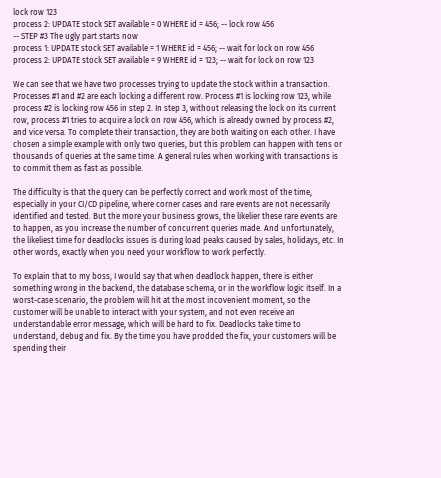lock row 123
process 2: UPDATE stock SET available = 0 WHERE id = 456; -- lock row 456
-- STEP #3 The ugly part starts now
process 1: UPDATE stock SET available = 1 WHERE id = 456; -- wait for lock on row 456
process 2: UPDATE stock SET available = 9 WHERE id = 123; -- wait for lock on row 123

We can see that we have two processes trying to update the stock within a transaction. Processes #1 and #2 are each locking a different row. Process #1 is locking row 123, while process #2 is locking row 456 in step 2. In step 3, without releasing the lock on its current row, process #1 tries to acquire a lock on row 456, which is already owned by process #2, and vice versa. To complete their transaction, they are both waiting on each other. I have chosen a simple example with only two queries, but this problem can happen with tens or thousands of queries at the same time. A general rules when working with transactions is to commit them as fast as possible.

The difficulty is that the query can be perfectly correct and work most of the time, especially in your CI/CD pipeline, where corner cases and rare events are not necessarily identified and tested. But the more your business grows, the likelier these rare events are to happen, as you increase the number of concurrent queries made. And unfortunately, the likeliest time for deadlocks issues is during load peaks caused by sales, holidays, etc. In other words, exactly when you need your workflow to work perfectly.

To explain that to my boss, I would say that when deadlock happen, there is either something wrong in the backend, the database schema, or in the workflow logic itself. In a worst-case scenario, the problem will hit at the most incovenient moment, so the customer will be unable to interact with your system, and not even receive an understandable error message, which will be hard to fix. Deadlocks take time to understand, debug and fix. By the time you have prodded the fix, your customers will be spending their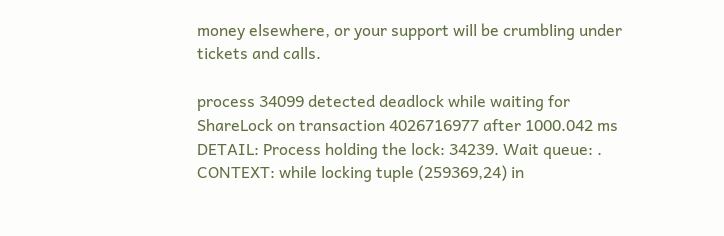money elsewhere, or your support will be crumbling under tickets and calls.

process 34099 detected deadlock while waiting for ShareLock on transaction 4026716977 after 1000.042 ms
DETAIL: Process holding the lock: 34239. Wait queue: .
CONTEXT: while locking tuple (259369,24) in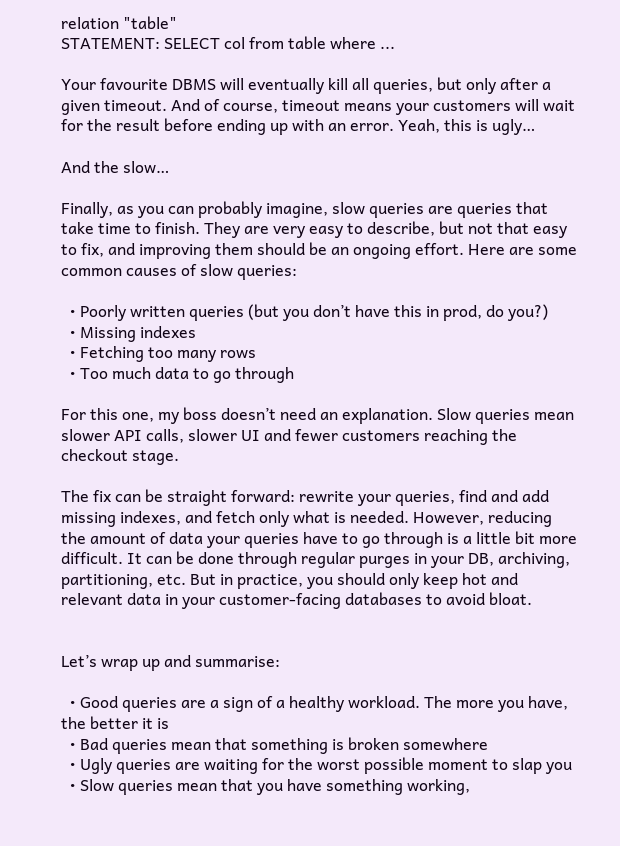relation "table"
STATEMENT: SELECT col from table where ...

Your favourite DBMS will eventually kill all queries, but only after a given timeout. And of course, timeout means your customers will wait for the result before ending up with an error. Yeah, this is ugly…

And the slow…

Finally, as you can probably imagine, slow queries are queries that take time to finish. They are very easy to describe, but not that easy to fix, and improving them should be an ongoing effort. Here are some common causes of slow queries:

  • Poorly written queries (but you don’t have this in prod, do you?)
  • Missing indexes
  • Fetching too many rows
  • Too much data to go through

For this one, my boss doesn’t need an explanation. Slow queries mean slower API calls, slower UI and fewer customers reaching the checkout stage.

The fix can be straight forward: rewrite your queries, find and add missing indexes, and fetch only what is needed. However, reducing the amount of data your queries have to go through is a little bit more difficult. It can be done through regular purges in your DB, archiving, partitioning, etc. But in practice, you should only keep hot and relevant data in your customer-facing databases to avoid bloat.


Let’s wrap up and summarise:

  • Good queries are a sign of a healthy workload. The more you have, the better it is
  • Bad queries mean that something is broken somewhere
  • Ugly queries are waiting for the worst possible moment to slap you
  • Slow queries mean that you have something working,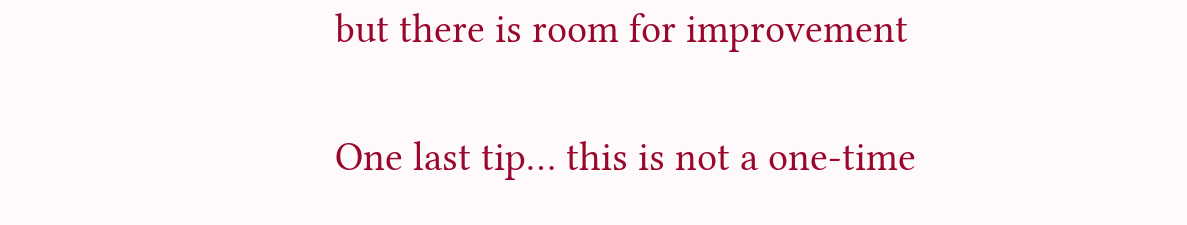but there is room for improvement

One last tip… this is not a one-time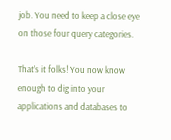job. You need to keep a close eye on those four query categories.

That’s it folks! You now know enough to dig into your applications and databases to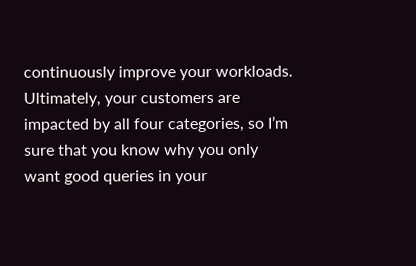continuously improve your workloads. Ultimately, your customers are impacted by all four categories, so I’m sure that you know why you only want good queries in your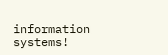information systems!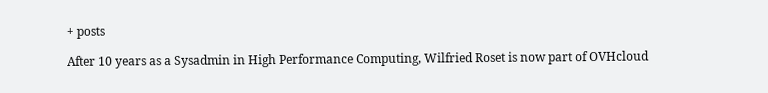+ posts

After 10 years as a Sysadmin in High Performance Computing, Wilfried Roset is now part of OVHcloud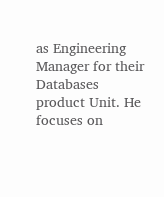as Engineering Manager for their Databases product Unit. He focuses on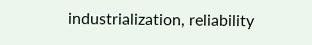industrialization, reliability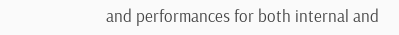and performances for both internal and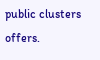public clusters offers.